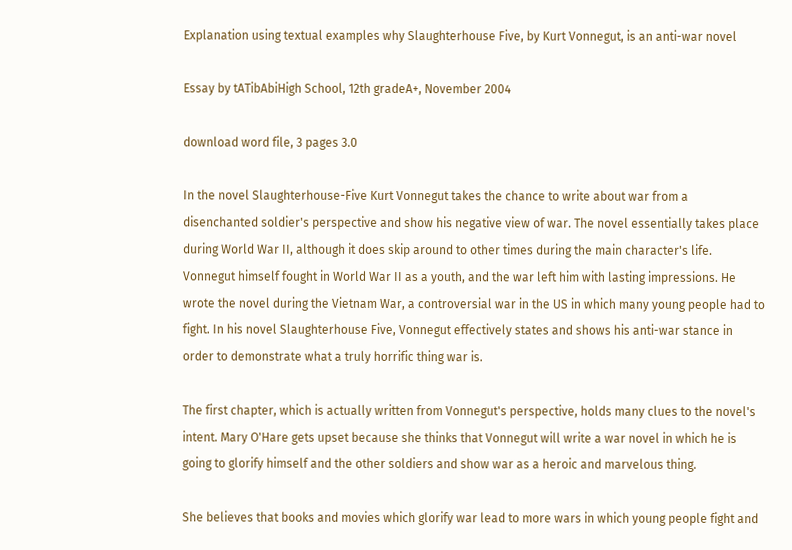Explanation using textual examples why Slaughterhouse Five, by Kurt Vonnegut, is an anti-war novel

Essay by tATibAbiHigh School, 12th gradeA+, November 2004

download word file, 3 pages 3.0

In the novel Slaughterhouse-Five Kurt Vonnegut takes the chance to write about war from a disenchanted soldier's perspective and show his negative view of war. The novel essentially takes place during World War II, although it does skip around to other times during the main character's life. Vonnegut himself fought in World War II as a youth, and the war left him with lasting impressions. He wrote the novel during the Vietnam War, a controversial war in the US in which many young people had to fight. In his novel Slaughterhouse Five, Vonnegut effectively states and shows his anti-war stance in order to demonstrate what a truly horrific thing war is.

The first chapter, which is actually written from Vonnegut's perspective, holds many clues to the novel's intent. Mary O'Hare gets upset because she thinks that Vonnegut will write a war novel in which he is going to glorify himself and the other soldiers and show war as a heroic and marvelous thing.

She believes that books and movies which glorify war lead to more wars in which young people fight and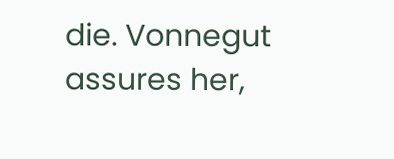die. Vonnegut assures her,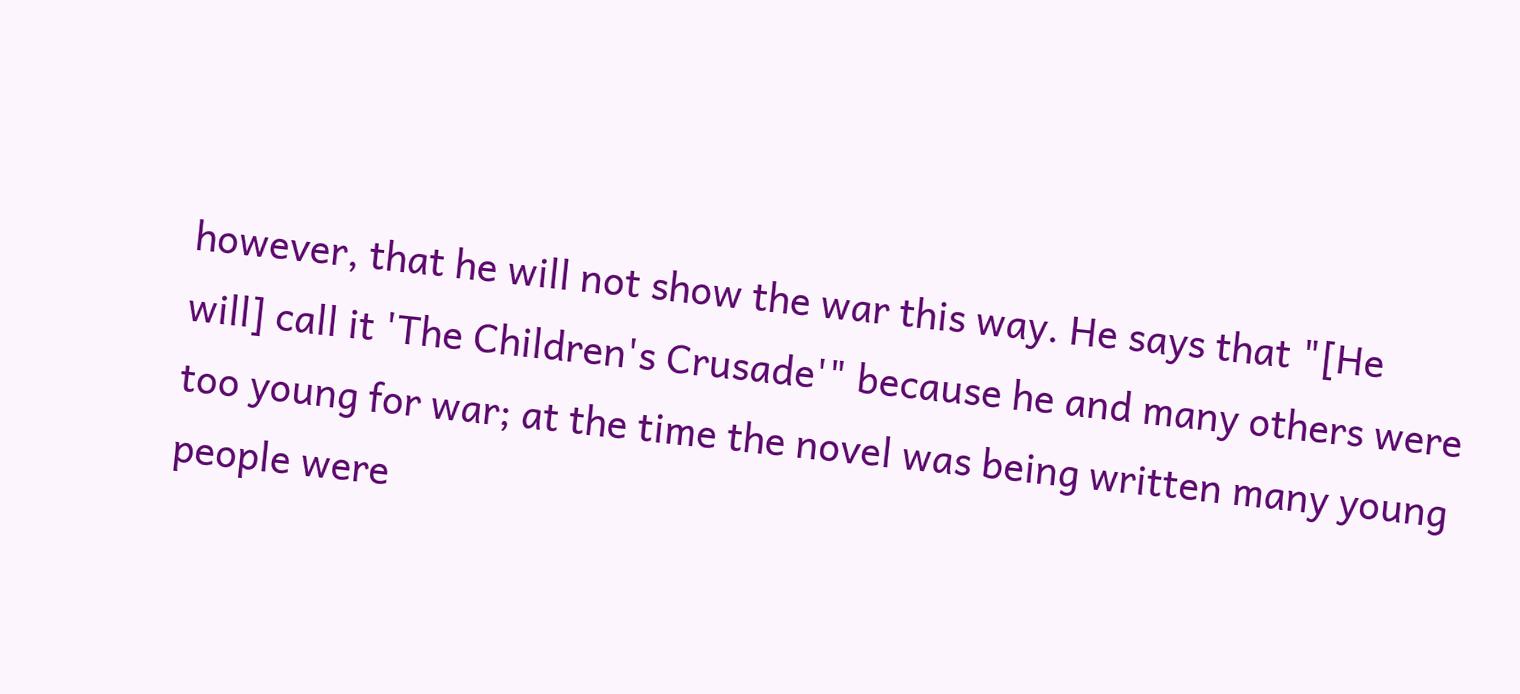however, that he will not show the war this way. He says that "[He will] call it 'The Children's Crusade'" because he and many others were too young for war; at the time the novel was being written many young people were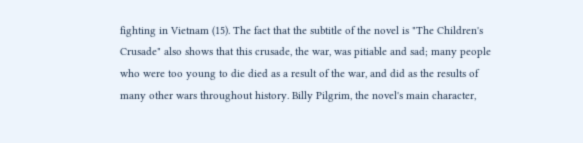fighting in Vietnam (15). The fact that the subtitle of the novel is "The Children's Crusade" also shows that this crusade, the war, was pitiable and sad; many people who were too young to die died as a result of the war, and did as the results of many other wars throughout history. Billy Pilgrim, the novel's main character,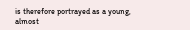is therefore portrayed as a young, almost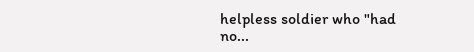helpless soldier who "had no...